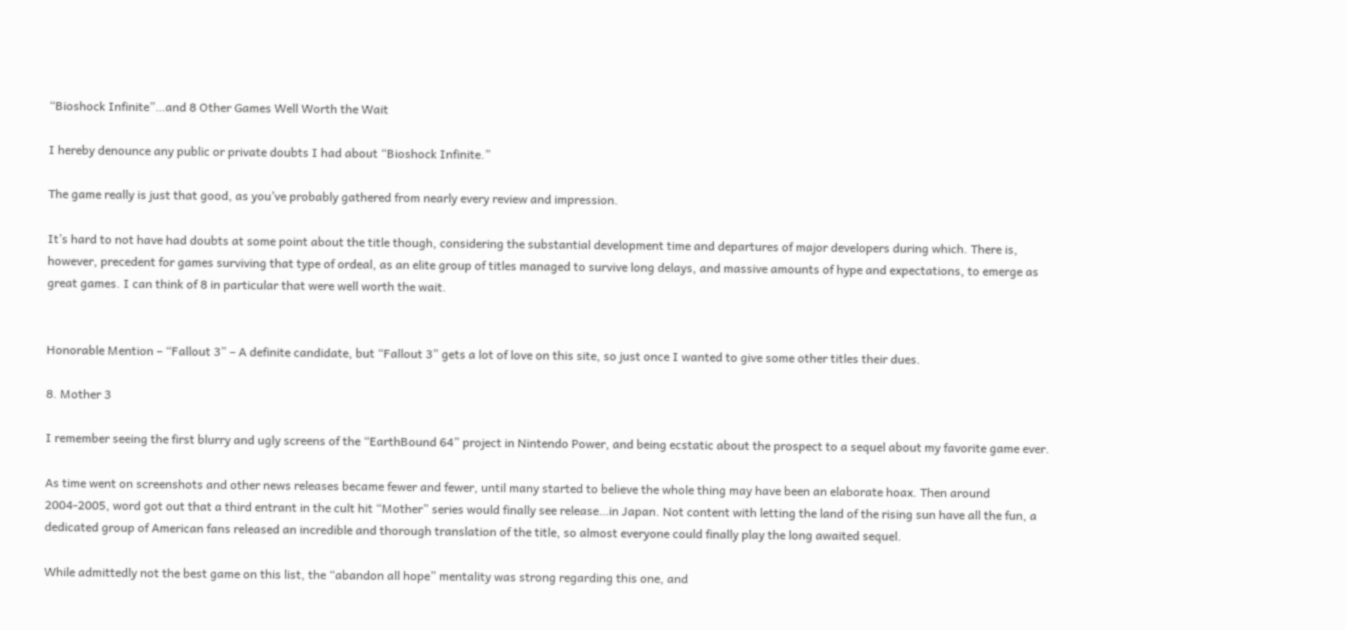“Bioshock Infinite”…and 8 Other Games Well Worth the Wait

I hereby denounce any public or private doubts I had about “Bioshock Infinite.”

The game really is just that good, as you’ve probably gathered from nearly every review and impression.

It’s hard to not have had doubts at some point about the title though, considering the substantial development time and departures of major developers during which. There is, however, precedent for games surviving that type of ordeal, as an elite group of titles managed to survive long delays, and massive amounts of hype and expectations, to emerge as great games. I can think of 8 in particular that were well worth the wait.


Honorable Mention – “Fallout 3” – A definite candidate, but “Fallout 3” gets a lot of love on this site, so just once I wanted to give some other titles their dues.

8. Mother 3

I remember seeing the first blurry and ugly screens of the “EarthBound 64” project in Nintendo Power, and being ecstatic about the prospect to a sequel about my favorite game ever.

As time went on screenshots and other news releases became fewer and fewer, until many started to believe the whole thing may have been an elaborate hoax. Then around 2004-2005, word got out that a third entrant in the cult hit “Mother” series would finally see release…in Japan. Not content with letting the land of the rising sun have all the fun, a dedicated group of American fans released an incredible and thorough translation of the title, so almost everyone could finally play the long awaited sequel.

While admittedly not the best game on this list, the “abandon all hope” mentality was strong regarding this one, and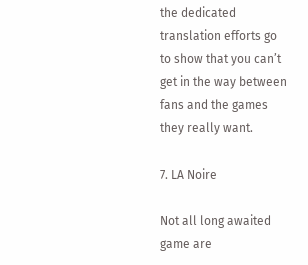the dedicated translation efforts go to show that you can’t get in the way between fans and the games they really want.

7. LA Noire

Not all long awaited game are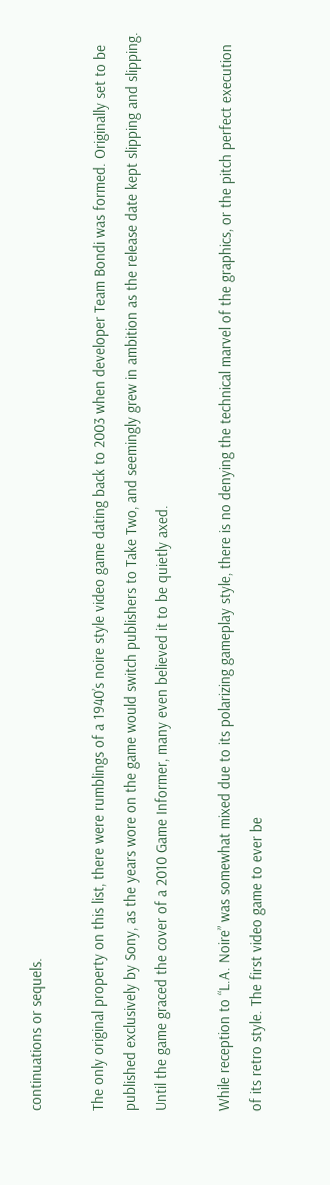continuations or sequels.

The only original property on this list, there were rumblings of a 1940’s noire style video game dating back to 2003 when developer Team Bondi was formed. Originally set to be published exclusively by Sony, as the years wore on the game would switch publishers to Take Two, and seemingly grew in ambition as the release date kept slipping and slipping. Until the game graced the cover of a 2010 Game Informer, many even believed it to be quietly axed.

While reception to “L.A. Noire” was somewhat mixed due to its polarizing gameplay style, there is no denying the technical marvel of the graphics, or the pitch perfect execution of its retro style. The first video game to ever be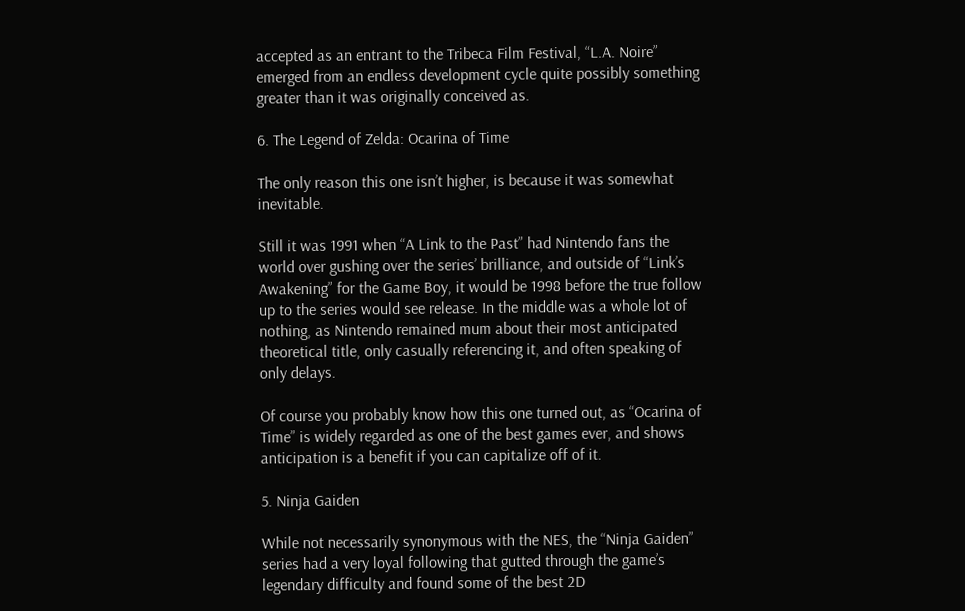accepted as an entrant to the Tribeca Film Festival, “L.A. Noire” emerged from an endless development cycle quite possibly something greater than it was originally conceived as.

6. The Legend of Zelda: Ocarina of Time

The only reason this one isn’t higher, is because it was somewhat inevitable.

Still it was 1991 when “A Link to the Past” had Nintendo fans the world over gushing over the series’ brilliance, and outside of “Link’s Awakening” for the Game Boy, it would be 1998 before the true follow up to the series would see release. In the middle was a whole lot of nothing, as Nintendo remained mum about their most anticipated theoretical title, only casually referencing it, and often speaking of only delays.

Of course you probably know how this one turned out, as “Ocarina of Time” is widely regarded as one of the best games ever, and shows anticipation is a benefit if you can capitalize off of it.

5. Ninja Gaiden

While not necessarily synonymous with the NES, the “Ninja Gaiden” series had a very loyal following that gutted through the game’s legendary difficulty and found some of the best 2D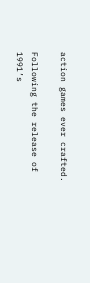action games ever crafted.

Following the release of 1991’s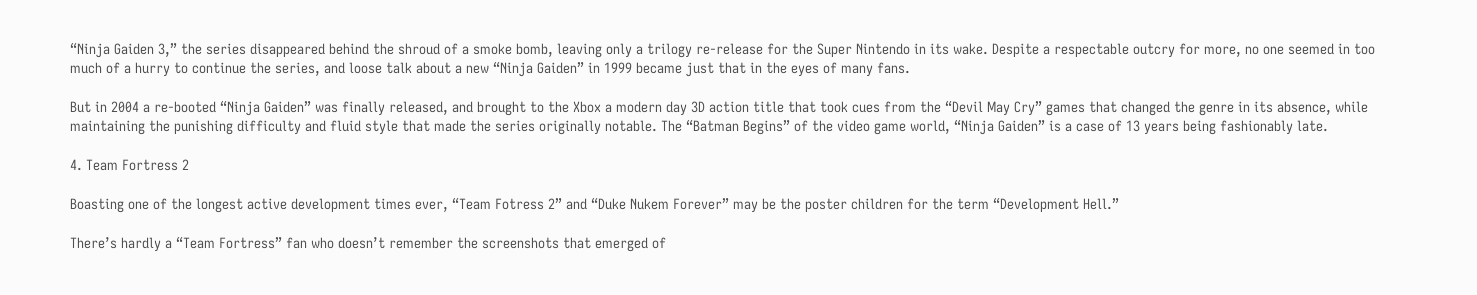“Ninja Gaiden 3,” the series disappeared behind the shroud of a smoke bomb, leaving only a trilogy re-release for the Super Nintendo in its wake. Despite a respectable outcry for more, no one seemed in too much of a hurry to continue the series, and loose talk about a new “Ninja Gaiden” in 1999 became just that in the eyes of many fans.

But in 2004 a re-booted “Ninja Gaiden” was finally released, and brought to the Xbox a modern day 3D action title that took cues from the “Devil May Cry” games that changed the genre in its absence, while maintaining the punishing difficulty and fluid style that made the series originally notable. The “Batman Begins” of the video game world, “Ninja Gaiden” is a case of 13 years being fashionably late.

4. Team Fortress 2

Boasting one of the longest active development times ever, “Team Fotress 2” and “Duke Nukem Forever” may be the poster children for the term “Development Hell.”

There’s hardly a “Team Fortress” fan who doesn’t remember the screenshots that emerged of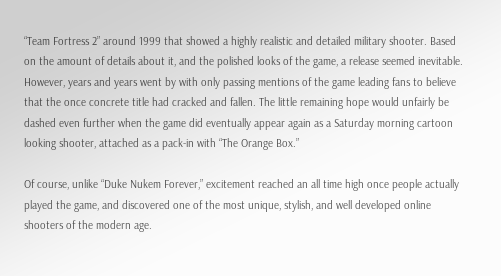“Team Fortress 2” around 1999 that showed a highly realistic and detailed military shooter. Based on the amount of details about it, and the polished looks of the game, a release seemed inevitable. However, years and years went by with only passing mentions of the game leading fans to believe that the once concrete title had cracked and fallen. The little remaining hope would unfairly be dashed even further when the game did eventually appear again as a Saturday morning cartoon looking shooter, attached as a pack-in with “The Orange Box.”

Of course, unlike “Duke Nukem Forever,” excitement reached an all time high once people actually played the game, and discovered one of the most unique, stylish, and well developed online shooters of the modern age.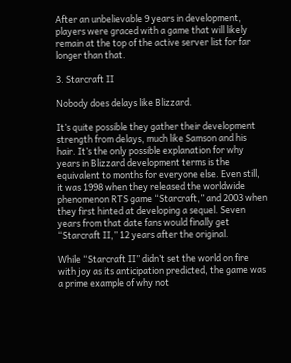After an unbelievable 9 years in development, players were graced with a game that will likely remain at the top of the active server list for far longer than that.

3. Starcraft II

Nobody does delays like Blizzard.

It’s quite possible they gather their development strength from delays, much like Samson and his hair. It’s the only possible explanation for why years in Blizzard development terms is the equivalent to months for everyone else. Even still, it was 1998 when they released the worldwide phenomenon RTS game “Starcraft,” and 2003 when they first hinted at developing a sequel. Seven years from that date fans would finally get “Starcraft II,” 12 years after the original.

While “Starcraft II” didn’t set the world on fire with joy as its anticipation predicted, the game was a prime example of why not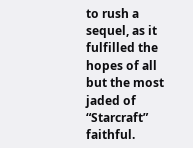to rush a sequel, as it fulfilled the hopes of all but the most jaded of “Starcraft” faithful.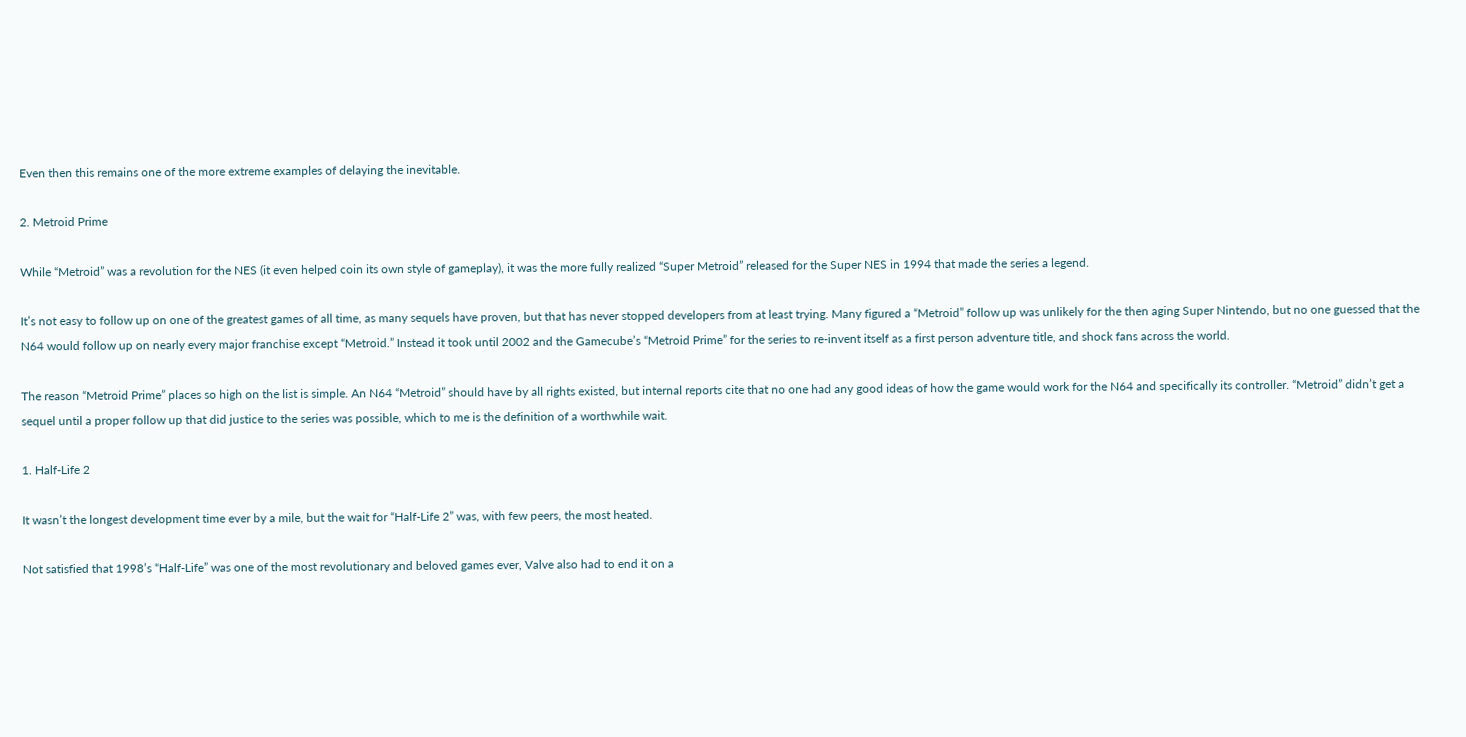Even then this remains one of the more extreme examples of delaying the inevitable.

2. Metroid Prime

While “Metroid” was a revolution for the NES (it even helped coin its own style of gameplay), it was the more fully realized “Super Metroid” released for the Super NES in 1994 that made the series a legend.

It’s not easy to follow up on one of the greatest games of all time, as many sequels have proven, but that has never stopped developers from at least trying. Many figured a “Metroid” follow up was unlikely for the then aging Super Nintendo, but no one guessed that the N64 would follow up on nearly every major franchise except “Metroid.” Instead it took until 2002 and the Gamecube’s “Metroid Prime” for the series to re-invent itself as a first person adventure title, and shock fans across the world.

The reason “Metroid Prime” places so high on the list is simple. An N64 “Metroid” should have by all rights existed, but internal reports cite that no one had any good ideas of how the game would work for the N64 and specifically its controller. “Metroid” didn’t get a sequel until a proper follow up that did justice to the series was possible, which to me is the definition of a worthwhile wait.

1. Half-Life 2

It wasn’t the longest development time ever by a mile, but the wait for “Half-Life 2” was, with few peers, the most heated.

Not satisfied that 1998’s “Half-Life” was one of the most revolutionary and beloved games ever, Valve also had to end it on a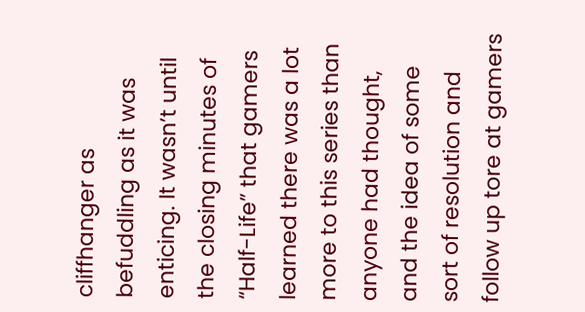cliffhanger as befuddling as it was enticing. It wasn’t until the closing minutes of “Half-Life” that gamers learned there was a lot more to this series than anyone had thought, and the idea of some sort of resolution and follow up tore at gamers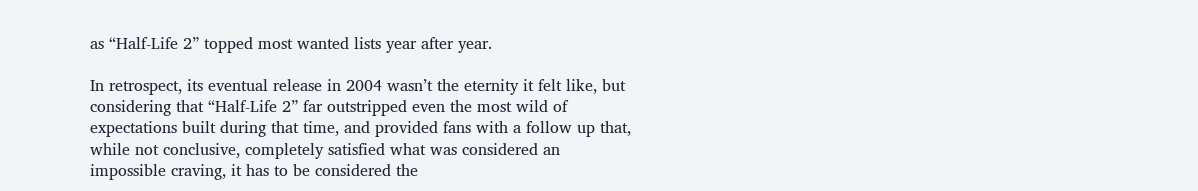as “Half-Life 2” topped most wanted lists year after year.

In retrospect, its eventual release in 2004 wasn’t the eternity it felt like, but considering that “Half-Life 2” far outstripped even the most wild of expectations built during that time, and provided fans with a follow up that, while not conclusive, completely satisfied what was considered an impossible craving, it has to be considered the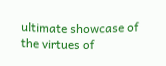ultimate showcase of the virtues of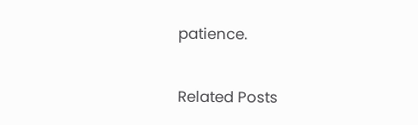patience.


Related Posts